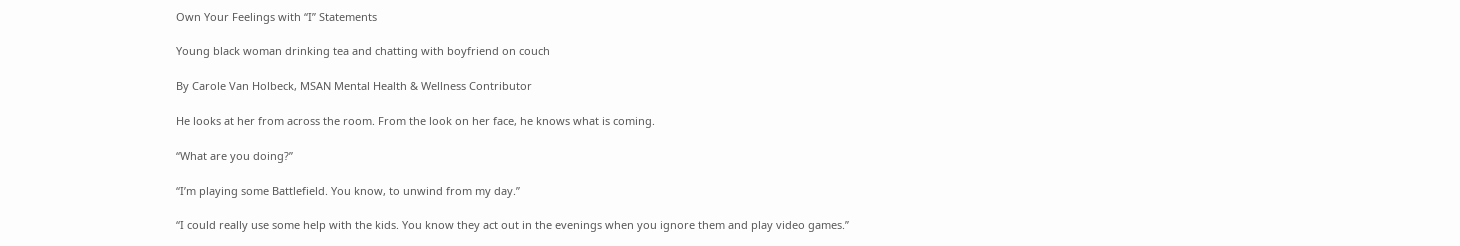Own Your Feelings with “I” Statements

Young black woman drinking tea and chatting with boyfriend on couch

By Carole Van Holbeck, MSAN Mental Health & Wellness Contributor

He looks at her from across the room. From the look on her face, he knows what is coming.

“What are you doing?”

“I’m playing some Battlefield. You know, to unwind from my day.”

“I could really use some help with the kids. You know they act out in the evenings when you ignore them and play video games.”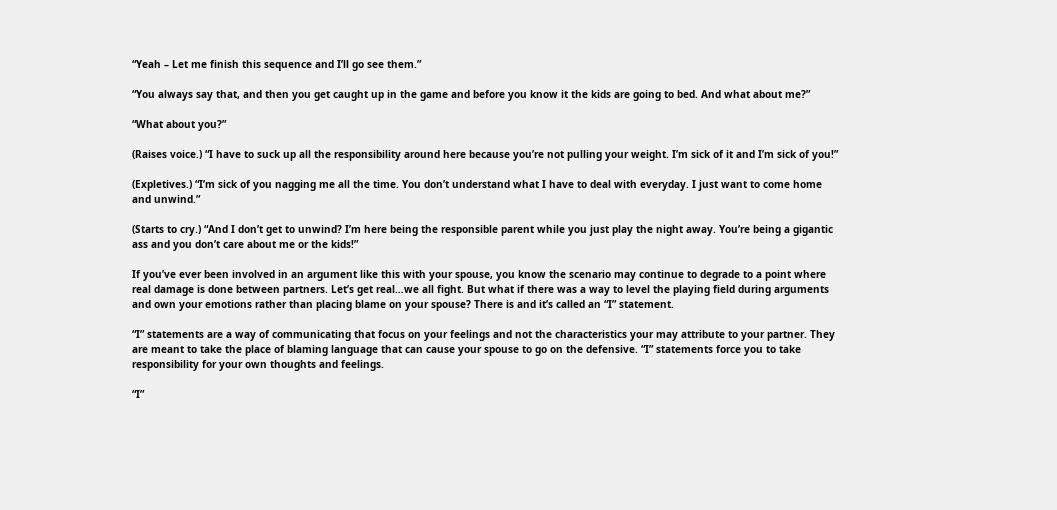“Yeah – Let me finish this sequence and I’ll go see them.”

“You always say that, and then you get caught up in the game and before you know it the kids are going to bed. And what about me?”

“What about you?”

(Raises voice.) “I have to suck up all the responsibility around here because you’re not pulling your weight. I’m sick of it and I’m sick of you!”

(Expletives.) “I’m sick of you nagging me all the time. You don’t understand what I have to deal with everyday. I just want to come home and unwind.”

(Starts to cry.) “And I don’t get to unwind? I’m here being the responsible parent while you just play the night away. You’re being a gigantic ass and you don’t care about me or the kids!”

If you’ve ever been involved in an argument like this with your spouse, you know the scenario may continue to degrade to a point where real damage is done between partners. Let’s get real…we all fight. But what if there was a way to level the playing field during arguments and own your emotions rather than placing blame on your spouse? There is and it’s called an “I” statement.

“I” statements are a way of communicating that focus on your feelings and not the characteristics your may attribute to your partner. They are meant to take the place of blaming language that can cause your spouse to go on the defensive. “I” statements force you to take responsibility for your own thoughts and feelings.

“I”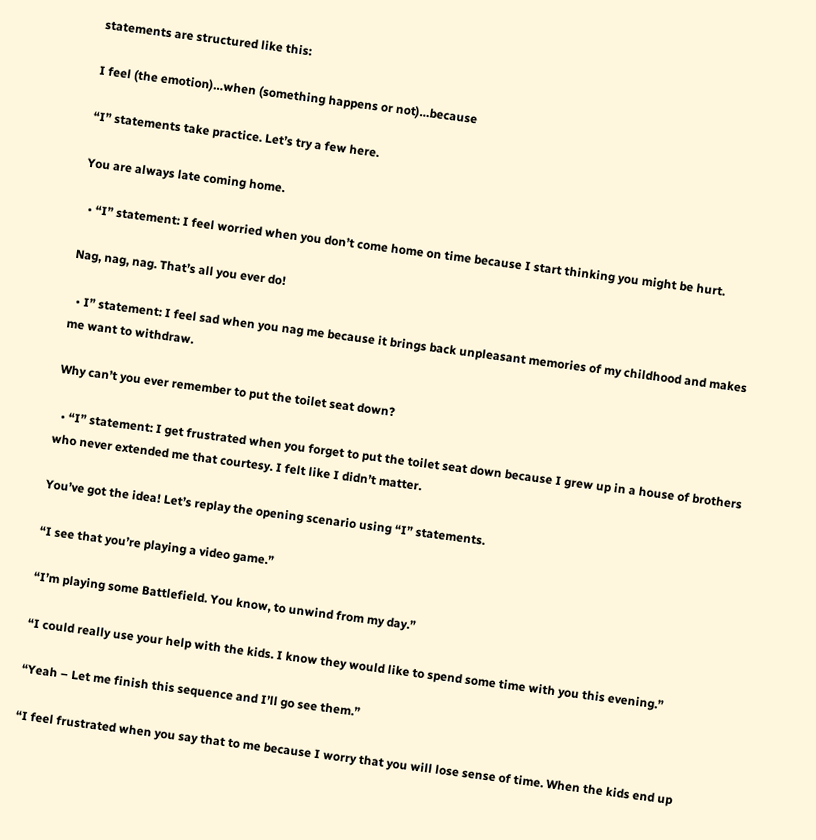statements are structured like this:

I feel (the emotion)…when (something happens or not)…because

“I” statements take practice. Let’s try a few here.

You are always late coming home.

  • “I” statement: I feel worried when you don’t come home on time because I start thinking you might be hurt.

Nag, nag, nag. That’s all you ever do!

  • I” statement: I feel sad when you nag me because it brings back unpleasant memories of my childhood and makes me want to withdraw.

Why can’t you ever remember to put the toilet seat down?

  • “I” statement: I get frustrated when you forget to put the toilet seat down because I grew up in a house of brothers who never extended me that courtesy. I felt like I didn’t matter.

You’ve got the idea! Let’s replay the opening scenario using “I” statements.

“I see that you’re playing a video game.”

“I’m playing some Battlefield. You know, to unwind from my day.”

“I could really use your help with the kids. I know they would like to spend some time with you this evening.”

“Yeah – Let me finish this sequence and I’ll go see them.”

“I feel frustrated when you say that to me because I worry that you will lose sense of time. When the kids end up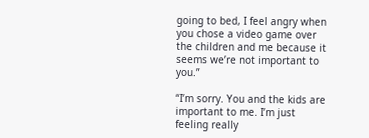going to bed, I feel angry when you chose a video game over the children and me because it seems we’re not important to you.”

“I’m sorry. You and the kids are important to me. I’m just feeling really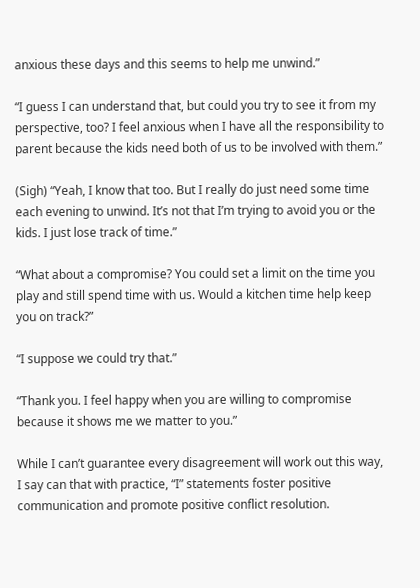anxious these days and this seems to help me unwind.”

“I guess I can understand that, but could you try to see it from my perspective, too? I feel anxious when I have all the responsibility to parent because the kids need both of us to be involved with them.”

(Sigh) “Yeah, I know that too. But I really do just need some time each evening to unwind. It’s not that I’m trying to avoid you or the kids. I just lose track of time.”

“What about a compromise? You could set a limit on the time you play and still spend time with us. Would a kitchen time help keep you on track?”

“I suppose we could try that.”

“Thank you. I feel happy when you are willing to compromise because it shows me we matter to you.”

While I can’t guarantee every disagreement will work out this way, I say can that with practice, “I” statements foster positive communication and promote positive conflict resolution.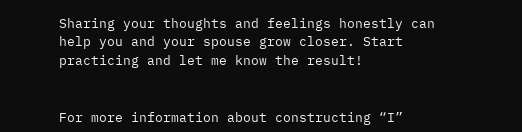Sharing your thoughts and feelings honestly can help you and your spouse grow closer. Start practicing and let me know the result!


For more information about constructing “I”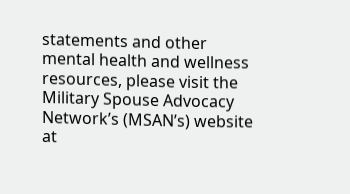statements and other mental health and wellness resources, please visit the Military Spouse Advocacy Network’s (MSAN’s) website at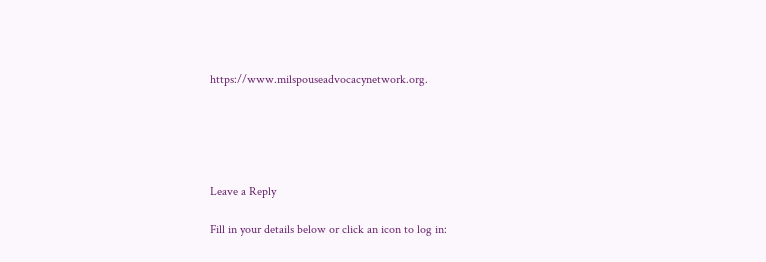https://www.milspouseadvocacynetwork.org.





Leave a Reply

Fill in your details below or click an icon to log in: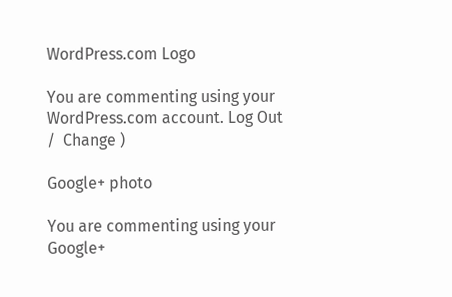WordPress.com Logo

You are commenting using your WordPress.com account. Log Out /  Change )

Google+ photo

You are commenting using your Google+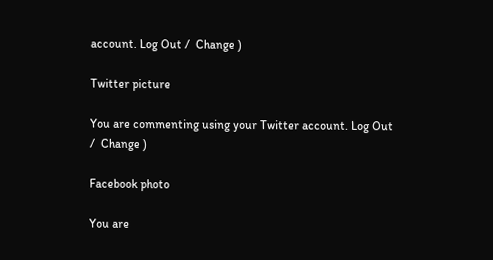account. Log Out /  Change )

Twitter picture

You are commenting using your Twitter account. Log Out /  Change )

Facebook photo

You are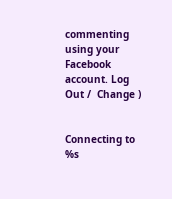commenting using your Facebook account. Log Out /  Change )


Connecting to %s